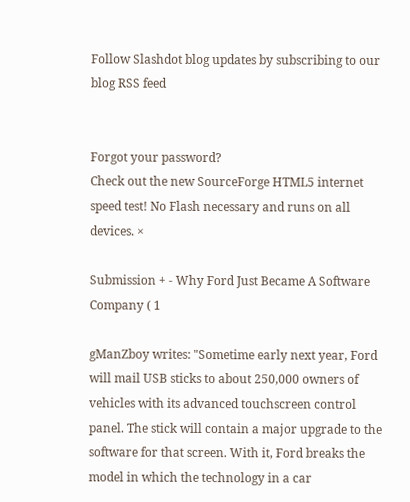Follow Slashdot blog updates by subscribing to our blog RSS feed


Forgot your password?
Check out the new SourceForge HTML5 internet speed test! No Flash necessary and runs on all devices. ×

Submission + - Why Ford Just Became A Software Company ( 1

gManZboy writes: "Sometime early next year, Ford will mail USB sticks to about 250,000 owners of vehicles with its advanced touchscreen control panel. The stick will contain a major upgrade to the software for that screen. With it, Ford breaks the model in which the technology in a car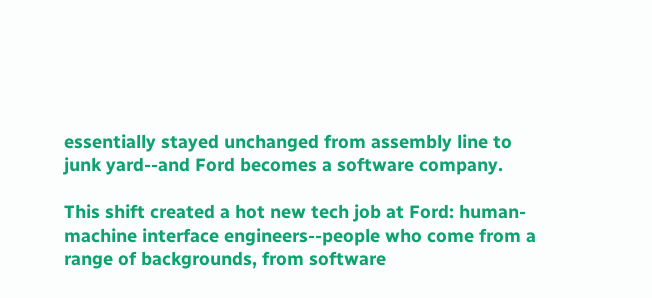essentially stayed unchanged from assembly line to junk yard--and Ford becomes a software company.

This shift created a hot new tech job at Ford: human-machine interface engineers--people who come from a range of backgrounds, from software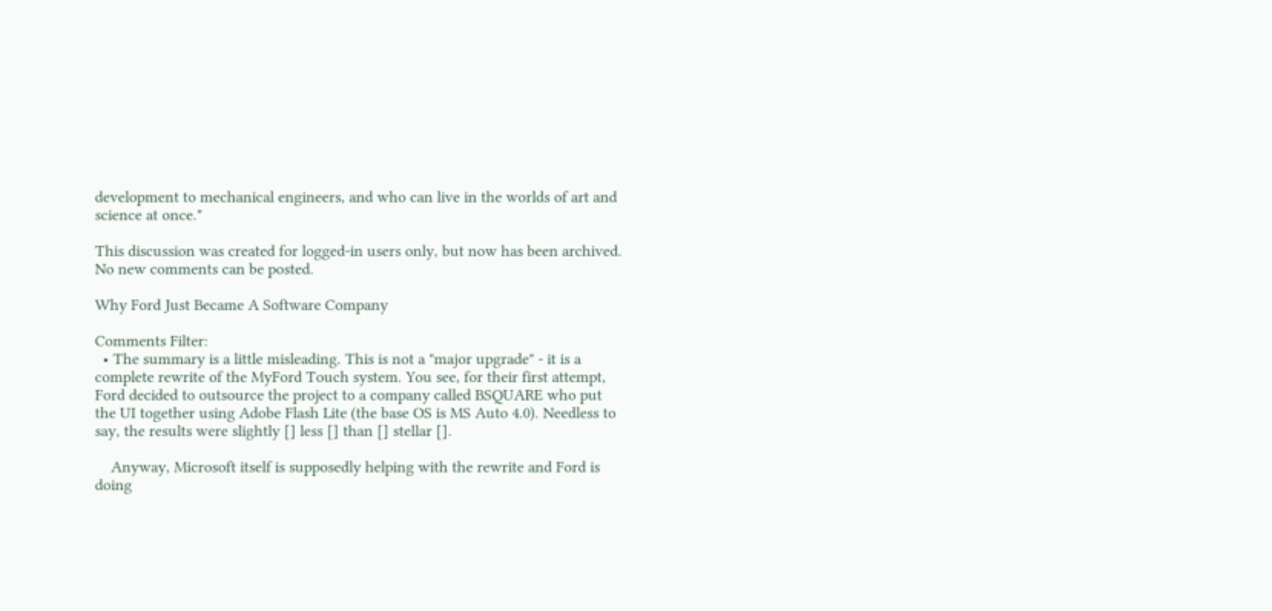development to mechanical engineers, and who can live in the worlds of art and science at once."

This discussion was created for logged-in users only, but now has been archived. No new comments can be posted.

Why Ford Just Became A Software Company

Comments Filter:
  • The summary is a little misleading. This is not a "major upgrade" - it is a complete rewrite of the MyFord Touch system. You see, for their first attempt, Ford decided to outsource the project to a company called BSQUARE who put the UI together using Adobe Flash Lite (the base OS is MS Auto 4.0). Needless to say, the results were slightly [] less [] than [] stellar [].

    Anyway, Microsoft itself is supposedly helping with the rewrite and Ford is doing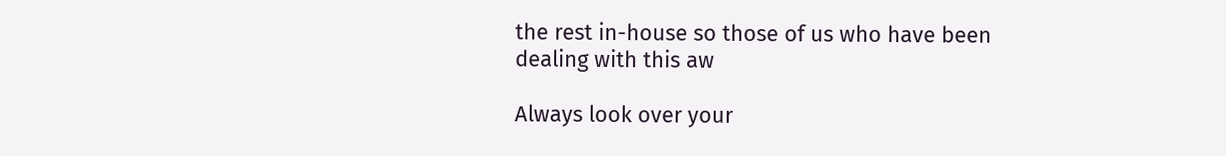the rest in-house so those of us who have been dealing with this aw

Always look over your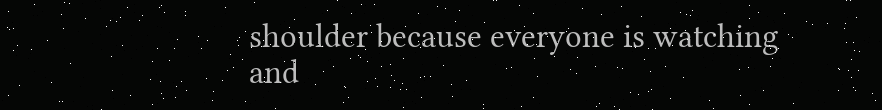shoulder because everyone is watching and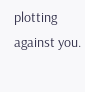plotting against you.